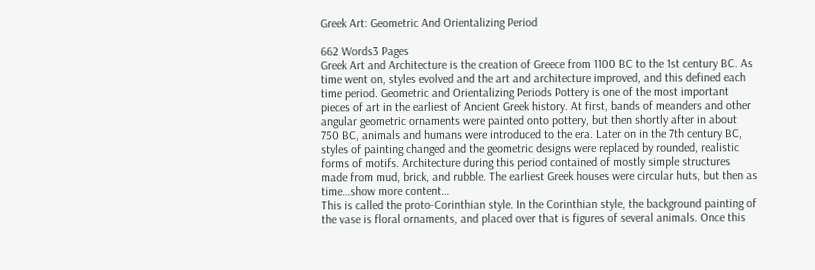Greek Art: Geometric And Orientalizing Period

662 Words3 Pages
Greek Art and Architecture is the creation of Greece from 1100 BC to the 1st century BC. As time went on, styles evolved and the art and architecture improved, and this defined each time period. Geometric and Orientalizing Periods Pottery is one of the most important pieces of art in the earliest of Ancient Greek history. At first, bands of meanders and other angular geometric ornaments were painted onto pottery, but then shortly after in about 750 BC, animals and humans were introduced to the era. Later on in the 7th century BC, styles of painting changed and the geometric designs were replaced by rounded, realistic forms of motifs. Architecture during this period contained of mostly simple structures made from mud, brick, and rubble. The earliest Greek houses were circular huts, but then as time…show more content…
This is called the proto-Corinthian style. In the Corinthian style, the background painting of the vase is floral ornaments, and placed over that is figures of several animals. Once this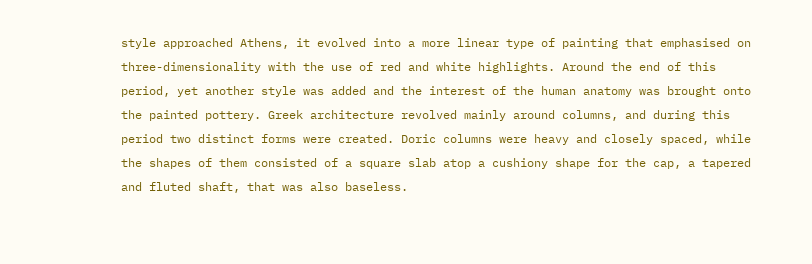style approached Athens, it evolved into a more linear type of painting that emphasised on three-dimensionality with the use of red and white highlights. Around the end of this period, yet another style was added and the interest of the human anatomy was brought onto the painted pottery. Greek architecture revolved mainly around columns, and during this period two distinct forms were created. Doric columns were heavy and closely spaced, while the shapes of them consisted of a square slab atop a cushiony shape for the cap, a tapered and fluted shaft, that was also baseless.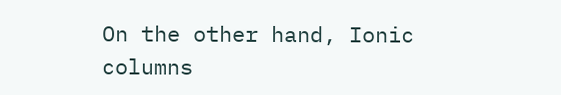On the other hand, Ionic columns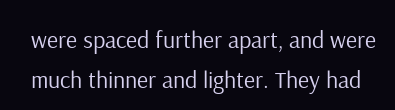were spaced further apart, and were much thinner and lighter. They had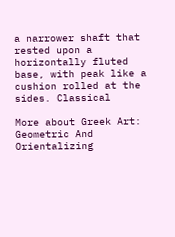a narrower shaft that rested upon a horizontally fluted base, with peak like a cushion rolled at the sides. Classical

More about Greek Art: Geometric And Orientalizing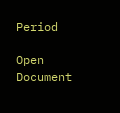Period

Open Document